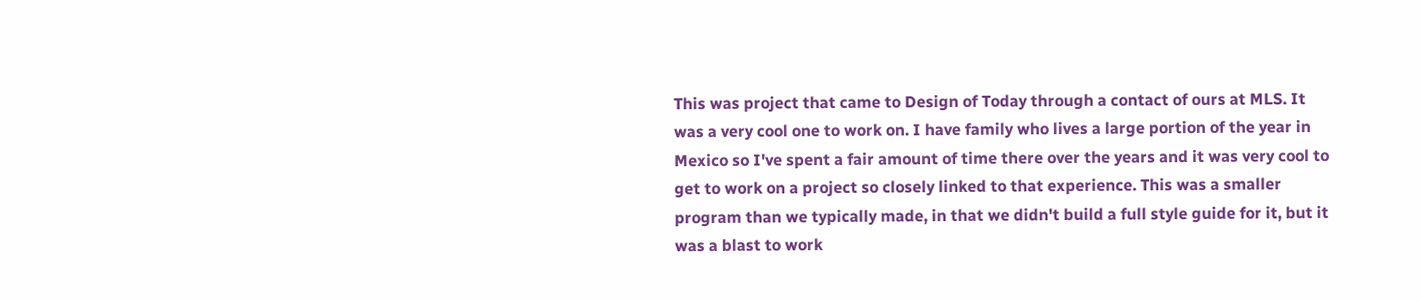This was project that came to Design of Today through a contact of ours at MLS. It was a very cool one to work on. I have family who lives a large portion of the year in Mexico so I've spent a fair amount of time there over the years and it was very cool to get to work on a project so closely linked to that experience. This was a smaller program than we typically made, in that we didn't build a full style guide for it, but it was a blast to work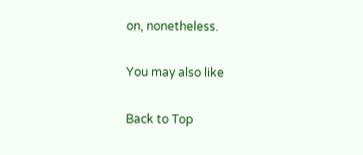on, nonetheless.

You may also like

Back to Top